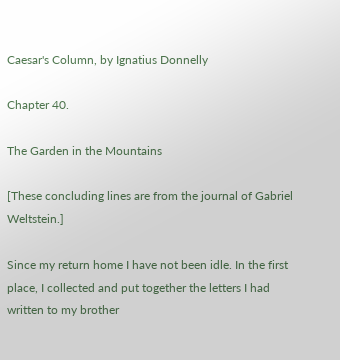Caesar's Column, by Ignatius Donnelly

Chapter 40.

The Garden in the Mountains

[These concluding lines are from the journal of Gabriel Weltstein.]

Since my return home I have not been idle. In the first place, I collected and put together the letters I had written to my brother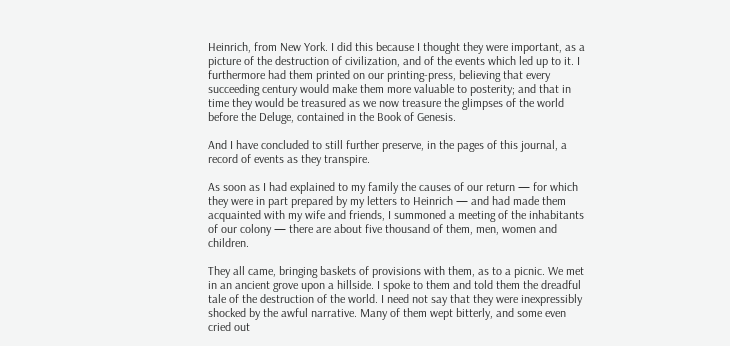Heinrich, from New York. I did this because I thought they were important, as a picture of the destruction of civilization, and of the events which led up to it. I furthermore had them printed on our printing-press, believing that every succeeding century would make them more valuable to posterity; and that in time they would be treasured as we now treasure the glimpses of the world before the Deluge, contained in the Book of Genesis.

And I have concluded to still further preserve, in the pages of this journal, a record of events as they transpire.

As soon as I had explained to my family the causes of our return — for which they were in part prepared by my letters to Heinrich — and had made them acquainted with my wife and friends, I summoned a meeting of the inhabitants of our colony — there are about five thousand of them, men, women and children.

They all came, bringing baskets of provisions with them, as to a picnic. We met in an ancient grove upon a hillside. I spoke to them and told them the dreadful tale of the destruction of the world. I need not say that they were inexpressibly shocked by the awful narrative. Many of them wept bitterly, and some even cried out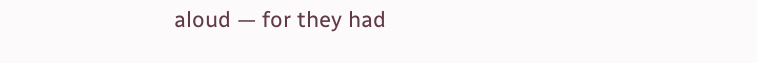aloud — for they had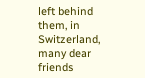left behind them, in Switzerland, many dear friends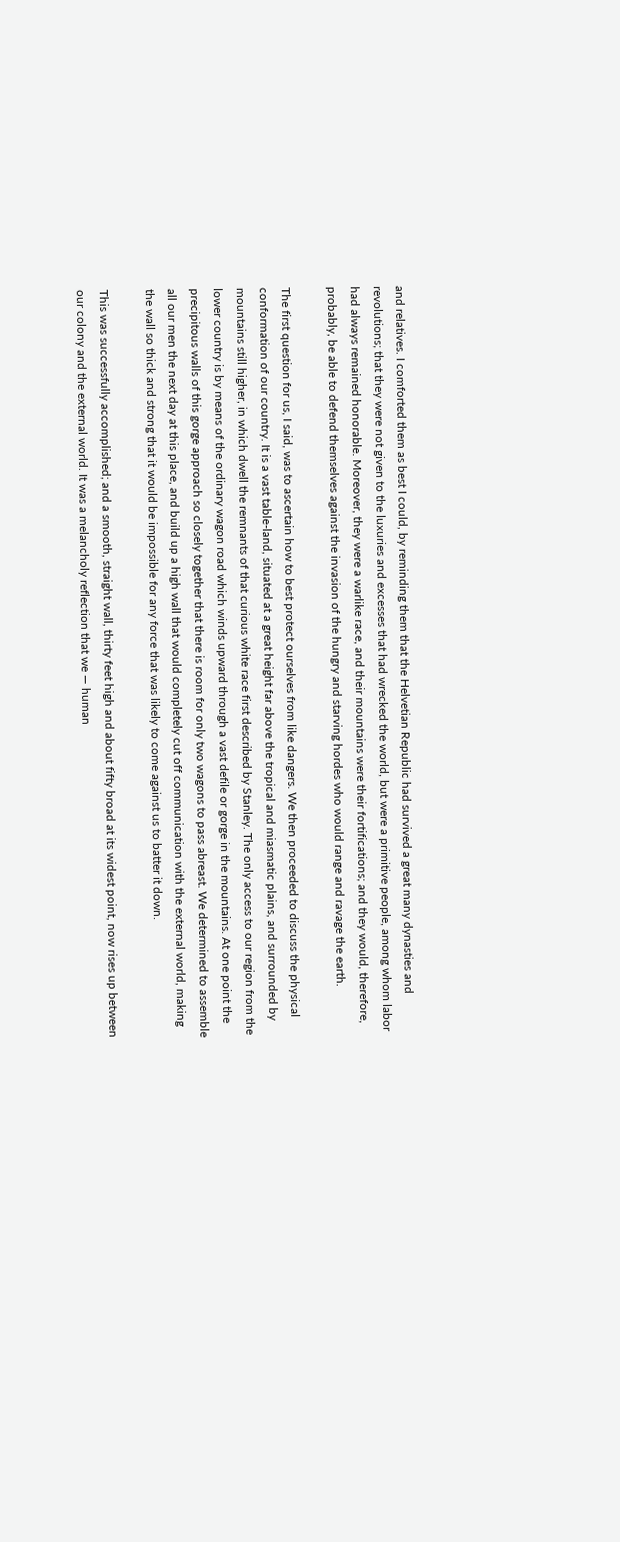and relatives. I comforted them as best I could, by reminding them that the Helvetian Republic had survived a great many dynasties and revolutions; that they were not given to the luxuries and excesses that had wrecked the world, but were a primitive people, among whom labor had always remained honorable. Moreover, they were a warlike race, and their mountains were their fortifications; and they would, therefore, probably, be able to defend themselves against the invasion of the hungry and starving hordes who would range and ravage the earth.

The first question for us, I said, was to ascertain how to best protect ourselves from like dangers. We then proceeded to discuss the physical conformation of our country. It is a vast table-land, situated at a great height far above the tropical and miasmatic plains, and surrounded by mountains still higher, in which dwell the remnants of that curious white race first described by Stanley. The only access to our region from the lower country is by means of the ordinary wagon road which winds upward through a vast defile or gorge in the mountains. At one point the precipitous walls of this gorge approach so closely together that there is room for only two wagons to pass abreast. We determined to assemble all our men the next day at this place, and build up a high wall that would completely cut off communication with the external world, making the wall so thick and strong that it would be impossible for any force that was likely to come against us to batter it down.

This was successfully accomplished; and a smooth, straight wall, thirty feet high and about fifty broad at its widest point, now rises up between our colony and the external world. It was a melancholy reflection that we — human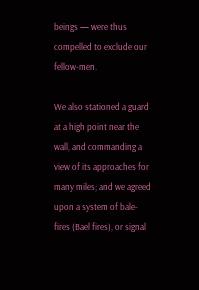beings — were thus compelled to exclude our fellow-men.

We also stationed a guard at a high point near the wall, and commanding a view of its approaches for many miles; and we agreed upon a system of bale-fires (Bael fires), or signal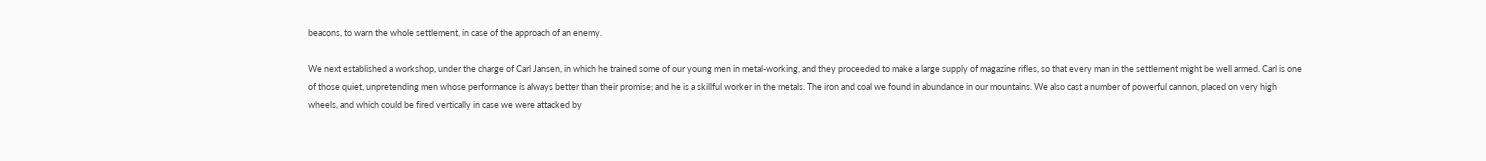beacons, to warn the whole settlement, in case of the approach of an enemy.

We next established a workshop, under the charge of Carl Jansen, in which he trained some of our young men in metal-working, and they proceeded to make a large supply of magazine rifles, so that every man in the settlement might be well armed. Carl is one of those quiet, unpretending men whose performance is always better than their promise; and he is a skillful worker in the metals. The iron and coal we found in abundance in our mountains. We also cast a number of powerful cannon, placed on very high wheels, and which could be fired vertically in case we were attacked by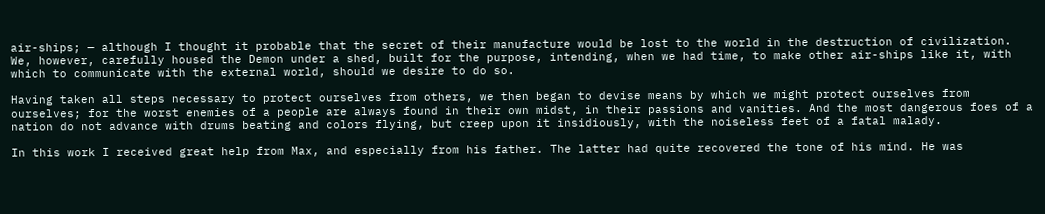air-ships; — although I thought it probable that the secret of their manufacture would be lost to the world in the destruction of civilization. We, however, carefully housed the Demon under a shed, built for the purpose, intending, when we had time, to make other air-ships like it, with which to communicate with the external world, should we desire to do so.

Having taken all steps necessary to protect ourselves from others, we then began to devise means by which we might protect ourselves from ourselves; for the worst enemies of a people are always found in their own midst, in their passions and vanities. And the most dangerous foes of a nation do not advance with drums beating and colors flying, but creep upon it insidiously, with the noiseless feet of a fatal malady.

In this work I received great help from Max, and especially from his father. The latter had quite recovered the tone of his mind. He was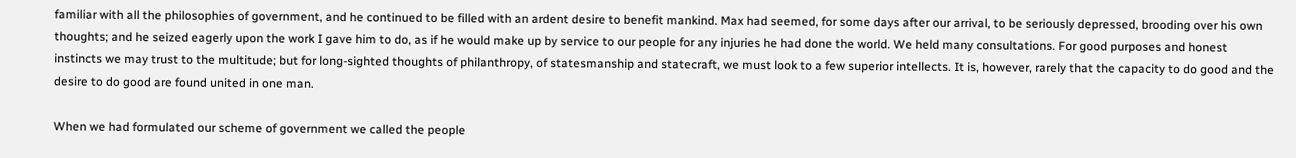familiar with all the philosophies of government, and he continued to be filled with an ardent desire to benefit mankind. Max had seemed, for some days after our arrival, to be seriously depressed, brooding over his own thoughts; and he seized eagerly upon the work I gave him to do, as if he would make up by service to our people for any injuries he had done the world. We held many consultations. For good purposes and honest instincts we may trust to the multitude; but for long-sighted thoughts of philanthropy, of statesmanship and statecraft, we must look to a few superior intellects. It is, however, rarely that the capacity to do good and the desire to do good are found united in one man.

When we had formulated our scheme of government we called the people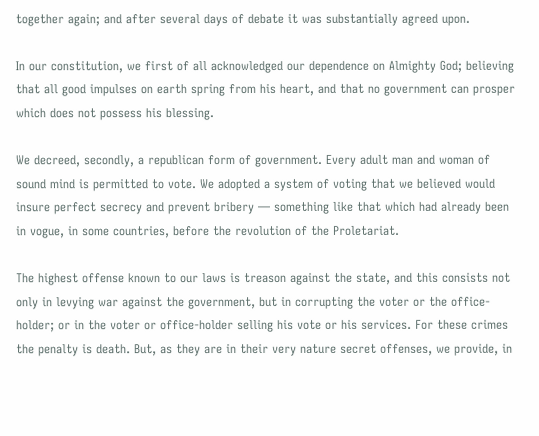together again; and after several days of debate it was substantially agreed upon.

In our constitution, we first of all acknowledged our dependence on Almighty God; believing that all good impulses on earth spring from his heart, and that no government can prosper which does not possess his blessing.

We decreed, secondly, a republican form of government. Every adult man and woman of sound mind is permitted to vote. We adopted a system of voting that we believed would insure perfect secrecy and prevent bribery — something like that which had already been in vogue, in some countries, before the revolution of the Proletariat.

The highest offense known to our laws is treason against the state, and this consists not only in levying war against the government, but in corrupting the voter or the office-holder; or in the voter or office-holder selling his vote or his services. For these crimes the penalty is death. But, as they are in their very nature secret offenses, we provide, in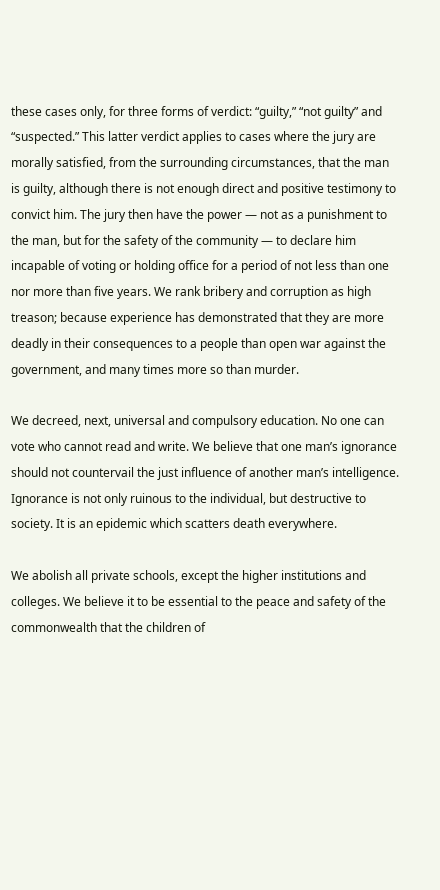these cases only, for three forms of verdict: “guilty,” “not guilty” and “suspected.” This latter verdict applies to cases where the jury are morally satisfied, from the surrounding circumstances, that the man is guilty, although there is not enough direct and positive testimony to convict him. The jury then have the power — not as a punishment to the man, but for the safety of the community — to declare him incapable of voting or holding office for a period of not less than one nor more than five years. We rank bribery and corruption as high treason; because experience has demonstrated that they are more deadly in their consequences to a people than open war against the government, and many times more so than murder.

We decreed, next, universal and compulsory education. No one can vote who cannot read and write. We believe that one man’s ignorance should not countervail the just influence of another man’s intelligence. Ignorance is not only ruinous to the individual, but destructive to society. It is an epidemic which scatters death everywhere.

We abolish all private schools, except the higher institutions and colleges. We believe it to be essential to the peace and safety of the commonwealth that the children of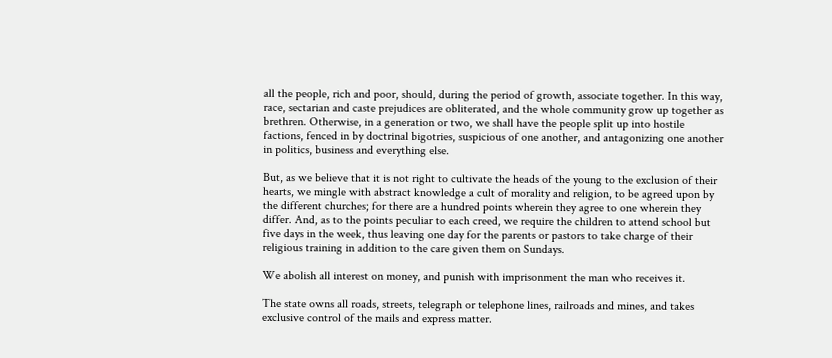all the people, rich and poor, should, during the period of growth, associate together. In this way, race, sectarian and caste prejudices are obliterated, and the whole community grow up together as brethren. Otherwise, in a generation or two, we shall have the people split up into hostile factions, fenced in by doctrinal bigotries, suspicious of one another, and antagonizing one another in politics, business and everything else.

But, as we believe that it is not right to cultivate the heads of the young to the exclusion of their hearts, we mingle with abstract knowledge a cult of morality and religion, to be agreed upon by the different churches; for there are a hundred points wherein they agree to one wherein they differ. And, as to the points peculiar to each creed, we require the children to attend school but five days in the week, thus leaving one day for the parents or pastors to take charge of their religious training in addition to the care given them on Sundays.

We abolish all interest on money, and punish with imprisonment the man who receives it.

The state owns all roads, streets, telegraph or telephone lines, railroads and mines, and takes exclusive control of the mails and express matter.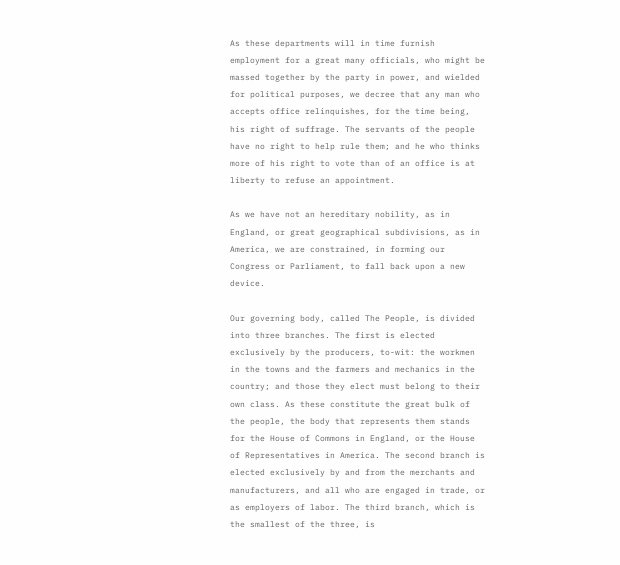As these departments will in time furnish employment for a great many officials, who might be massed together by the party in power, and wielded for political purposes, we decree that any man who accepts office relinquishes, for the time being, his right of suffrage. The servants of the people have no right to help rule them; and he who thinks more of his right to vote than of an office is at liberty to refuse an appointment.

As we have not an hereditary nobility, as in England, or great geographical subdivisions, as in America, we are constrained, in forming our Congress or Parliament, to fall back upon a new device.

Our governing body, called The People, is divided into three branches. The first is elected exclusively by the producers, to-wit: the workmen in the towns and the farmers and mechanics in the country; and those they elect must belong to their own class. As these constitute the great bulk of the people, the body that represents them stands for the House of Commons in England, or the House of Representatives in America. The second branch is elected exclusively by and from the merchants and manufacturers, and all who are engaged in trade, or as employers of labor. The third branch, which is the smallest of the three, is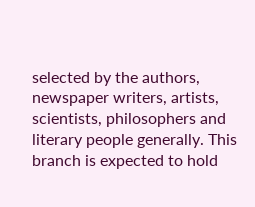selected by the authors, newspaper writers, artists, scientists, philosophers and literary people generally. This branch is expected to hold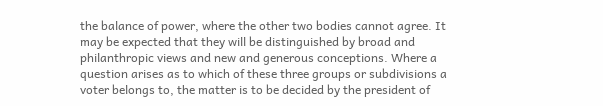the balance of power, where the other two bodies cannot agree. It may be expected that they will be distinguished by broad and philanthropic views and new and generous conceptions. Where a question arises as to which of these three groups or subdivisions a voter belongs to, the matter is to be decided by the president of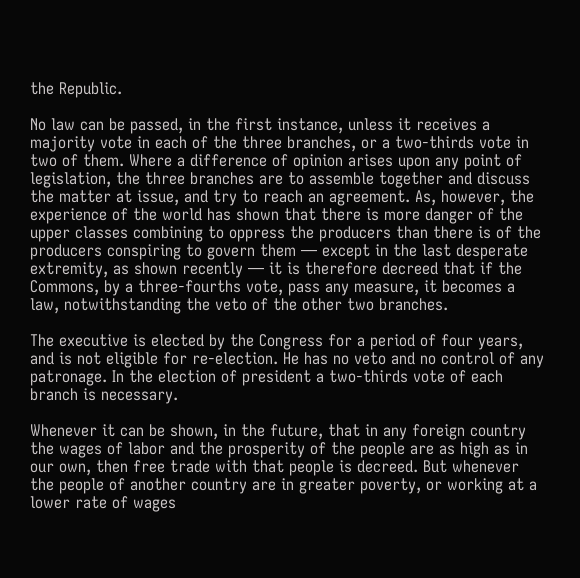the Republic.

No law can be passed, in the first instance, unless it receives a majority vote in each of the three branches, or a two-thirds vote in two of them. Where a difference of opinion arises upon any point of legislation, the three branches are to assemble together and discuss the matter at issue, and try to reach an agreement. As, however, the experience of the world has shown that there is more danger of the upper classes combining to oppress the producers than there is of the producers conspiring to govern them — except in the last desperate extremity, as shown recently — it is therefore decreed that if the Commons, by a three-fourths vote, pass any measure, it becomes a law, notwithstanding the veto of the other two branches.

The executive is elected by the Congress for a period of four years, and is not eligible for re-election. He has no veto and no control of any patronage. In the election of president a two-thirds vote of each branch is necessary.

Whenever it can be shown, in the future, that in any foreign country the wages of labor and the prosperity of the people are as high as in our own, then free trade with that people is decreed. But whenever the people of another country are in greater poverty, or working at a lower rate of wages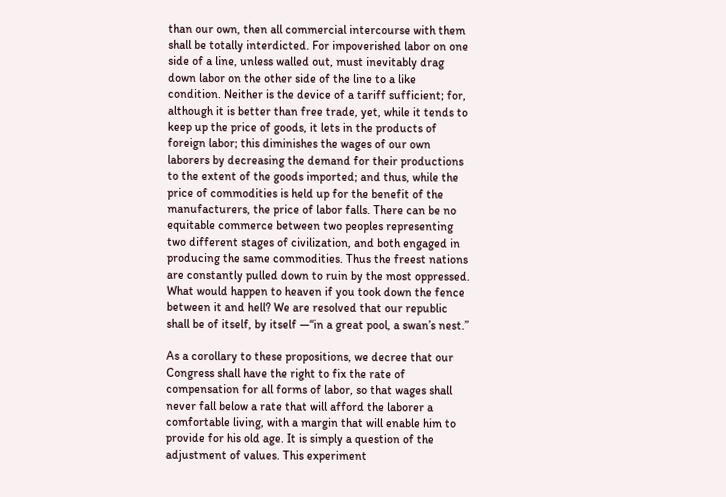than our own, then all commercial intercourse with them shall be totally interdicted. For impoverished labor on one side of a line, unless walled out, must inevitably drag down labor on the other side of the line to a like condition. Neither is the device of a tariff sufficient; for, although it is better than free trade, yet, while it tends to keep up the price of goods, it lets in the products of foreign labor; this diminishes the wages of our own laborers by decreasing the demand for their productions to the extent of the goods imported; and thus, while the price of commodities is held up for the benefit of the manufacturers, the price of labor falls. There can be no equitable commerce between two peoples representing two different stages of civilization, and both engaged in producing the same commodities. Thus the freest nations are constantly pulled down to ruin by the most oppressed. What would happen to heaven if you took down the fence between it and hell? We are resolved that our republic shall be of itself, by itself —“in a great pool, a swan’s nest.”

As a corollary to these propositions, we decree that our Congress shall have the right to fix the rate of compensation for all forms of labor, so that wages shall never fall below a rate that will afford the laborer a comfortable living, with a margin that will enable him to provide for his old age. It is simply a question of the adjustment of values. This experiment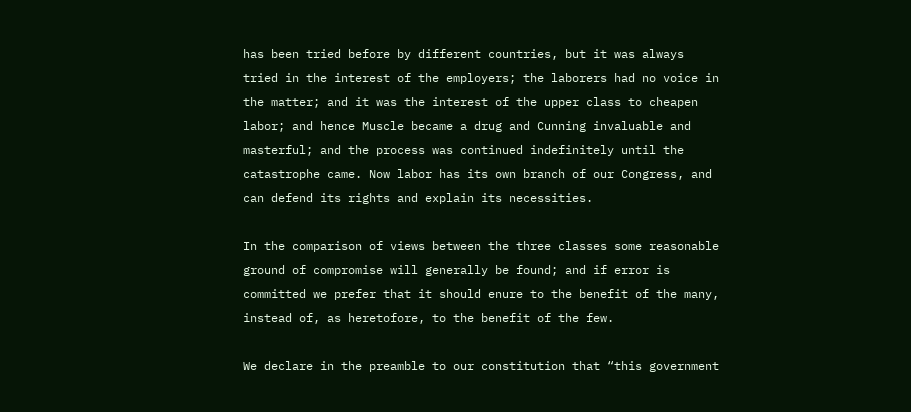has been tried before by different countries, but it was always tried in the interest of the employers; the laborers had no voice in the matter; and it was the interest of the upper class to cheapen labor; and hence Muscle became a drug and Cunning invaluable and masterful; and the process was continued indefinitely until the catastrophe came. Now labor has its own branch of our Congress, and can defend its rights and explain its necessities.

In the comparison of views between the three classes some reasonable ground of compromise will generally be found; and if error is committed we prefer that it should enure to the benefit of the many, instead of, as heretofore, to the benefit of the few.

We declare in the preamble to our constitution that “this government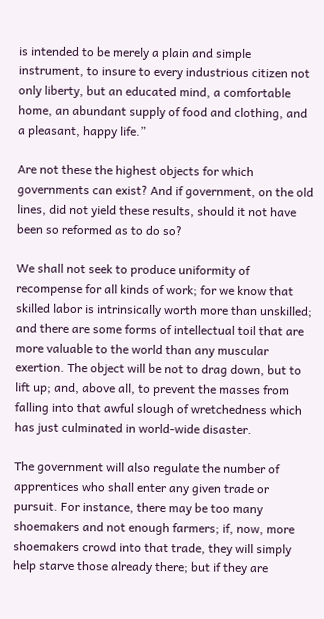is intended to be merely a plain and simple instrument, to insure to every industrious citizen not only liberty, but an educated mind, a comfortable home, an abundant supply of food and clothing, and a pleasant, happy life.”

Are not these the highest objects for which governments can exist? And if government, on the old lines, did not yield these results, should it not have been so reformed as to do so?

We shall not seek to produce uniformity of recompense for all kinds of work; for we know that skilled labor is intrinsically worth more than unskilled; and there are some forms of intellectual toil that are more valuable to the world than any muscular exertion. The object will be not to drag down, but to lift up; and, above all, to prevent the masses from falling into that awful slough of wretchedness which has just culminated in world-wide disaster.

The government will also regulate the number of apprentices who shall enter any given trade or pursuit. For instance, there may be too many shoemakers and not enough farmers; if, now, more shoemakers crowd into that trade, they will simply help starve those already there; but if they are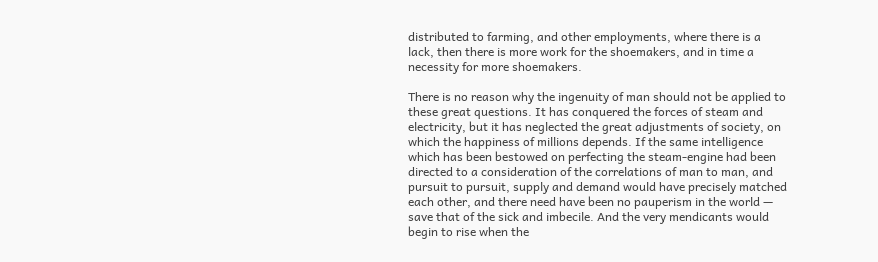distributed to farming, and other employments, where there is a lack, then there is more work for the shoemakers, and in time a necessity for more shoemakers.

There is no reason why the ingenuity of man should not be applied to these great questions. It has conquered the forces of steam and electricity, but it has neglected the great adjustments of society, on which the happiness of millions depends. If the same intelligence which has been bestowed on perfecting the steam-engine had been directed to a consideration of the correlations of man to man, and pursuit to pursuit, supply and demand would have precisely matched each other, and there need have been no pauperism in the world — save that of the sick and imbecile. And the very mendicants would begin to rise when the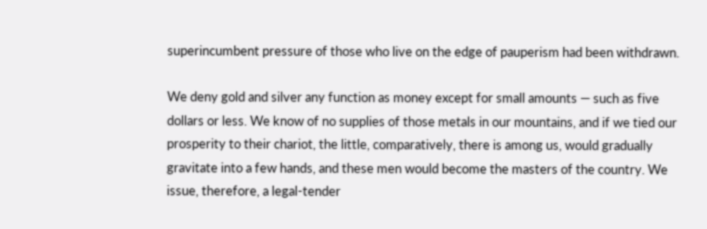superincumbent pressure of those who live on the edge of pauperism had been withdrawn.

We deny gold and silver any function as money except for small amounts — such as five dollars or less. We know of no supplies of those metals in our mountains, and if we tied our prosperity to their chariot, the little, comparatively, there is among us, would gradually gravitate into a few hands, and these men would become the masters of the country. We issue, therefore, a legal-tender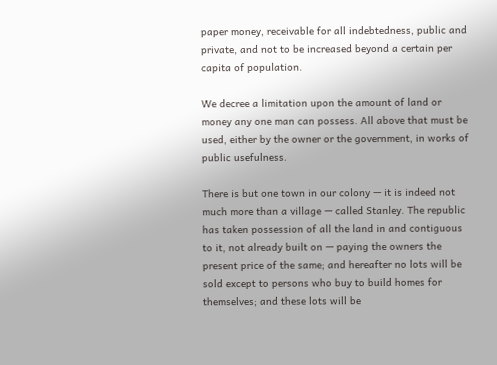paper money, receivable for all indebtedness, public and private, and not to be increased beyond a certain per capita of population.

We decree a limitation upon the amount of land or money any one man can possess. All above that must be used, either by the owner or the government, in works of public usefulness.

There is but one town in our colony — it is indeed not much more than a village — called Stanley. The republic has taken possession of all the land in and contiguous to it, not already built on — paying the owners the present price of the same; and hereafter no lots will be sold except to persons who buy to build homes for themselves; and these lots will be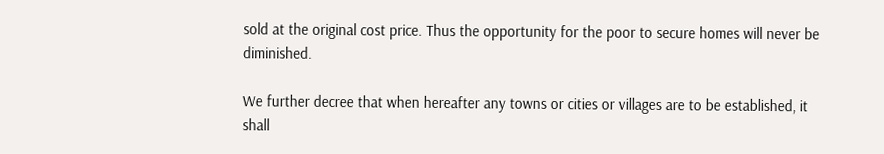sold at the original cost price. Thus the opportunity for the poor to secure homes will never be diminished.

We further decree that when hereafter any towns or cities or villages are to be established, it shall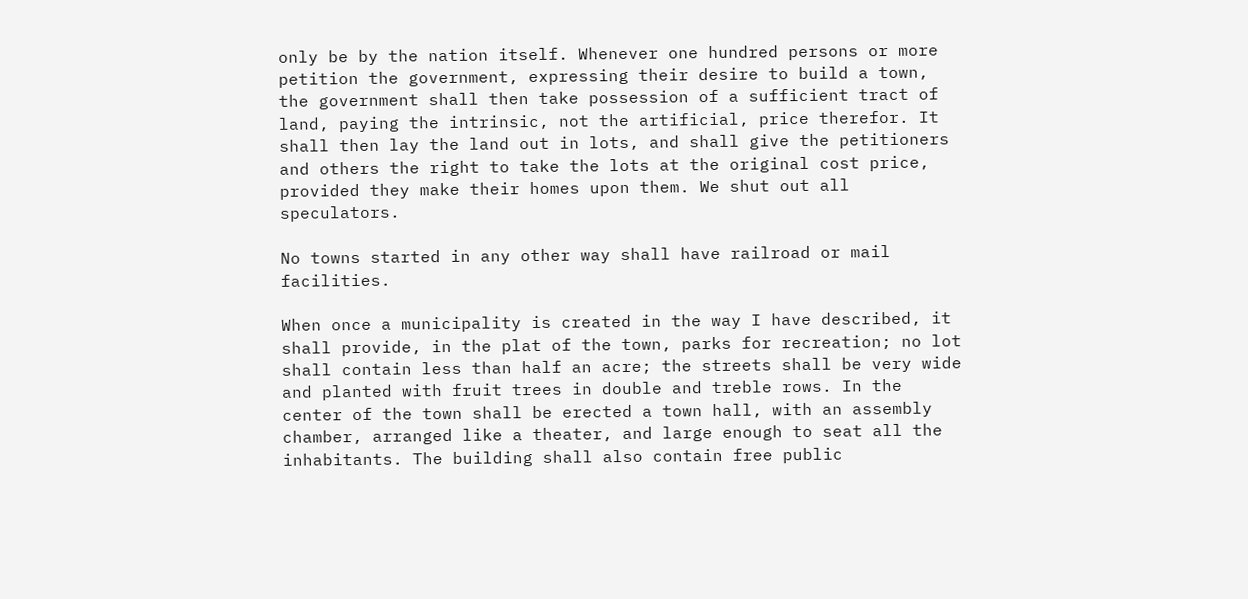only be by the nation itself. Whenever one hundred persons or more petition the government, expressing their desire to build a town, the government shall then take possession of a sufficient tract of land, paying the intrinsic, not the artificial, price therefor. It shall then lay the land out in lots, and shall give the petitioners and others the right to take the lots at the original cost price, provided they make their homes upon them. We shut out all speculators.

No towns started in any other way shall have railroad or mail facilities.

When once a municipality is created in the way I have described, it shall provide, in the plat of the town, parks for recreation; no lot shall contain less than half an acre; the streets shall be very wide and planted with fruit trees in double and treble rows. In the center of the town shall be erected a town hall, with an assembly chamber, arranged like a theater, and large enough to seat all the inhabitants. The building shall also contain free public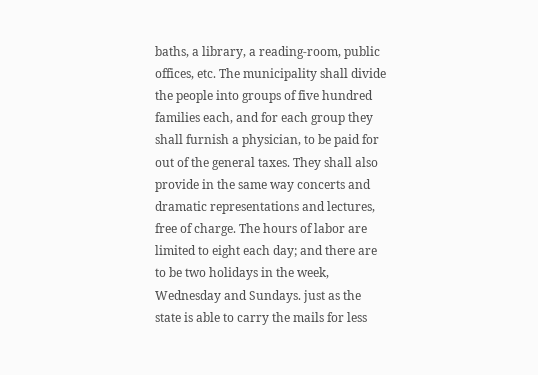baths, a library, a reading-room, public offices, etc. The municipality shall divide the people into groups of five hundred families each, and for each group they shall furnish a physician, to be paid for out of the general taxes. They shall also provide in the same way concerts and dramatic representations and lectures, free of charge. The hours of labor are limited to eight each day; and there are to be two holidays in the week, Wednesday and Sundays. just as the state is able to carry the mails for less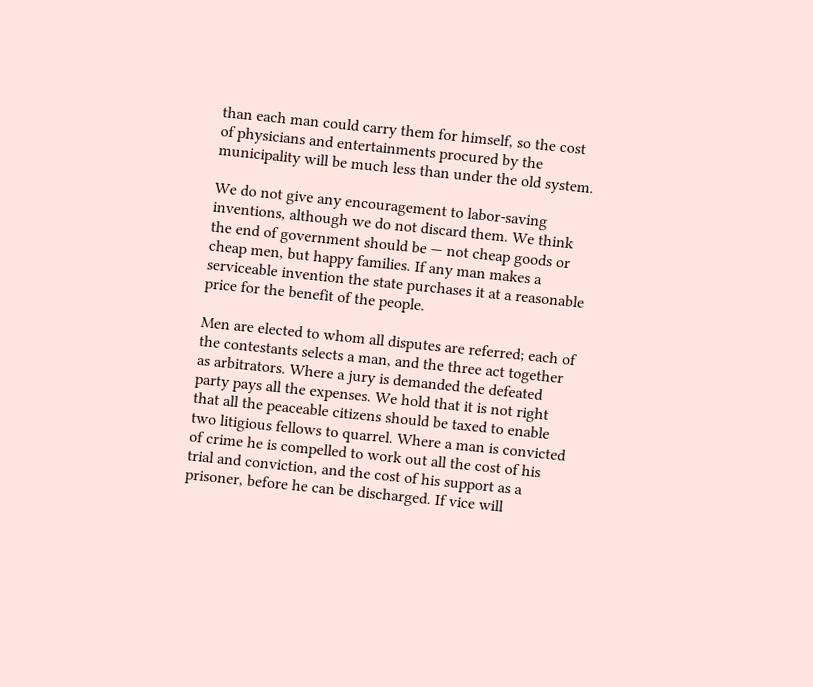than each man could carry them for himself, so the cost of physicians and entertainments procured by the municipality will be much less than under the old system.

We do not give any encouragement to labor-saving inventions, although we do not discard them. We think the end of government should be — not cheap goods or cheap men, but happy families. If any man makes a serviceable invention the state purchases it at a reasonable price for the benefit of the people.

Men are elected to whom all disputes are referred; each of the contestants selects a man, and the three act together as arbitrators. Where a jury is demanded the defeated party pays all the expenses. We hold that it is not right that all the peaceable citizens should be taxed to enable two litigious fellows to quarrel. Where a man is convicted of crime he is compelled to work out all the cost of his trial and conviction, and the cost of his support as a prisoner, before he can be discharged. If vice will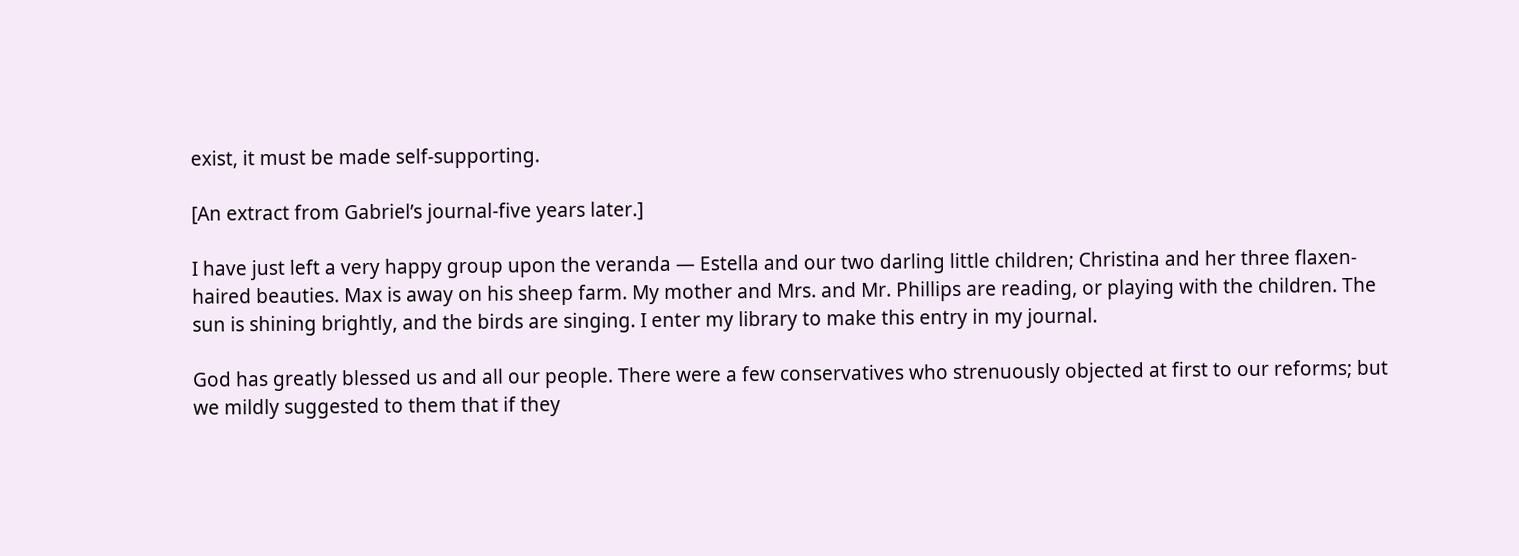exist, it must be made self-supporting.

[An extract from Gabriel’s journal-five years later.]

I have just left a very happy group upon the veranda — Estella and our two darling little children; Christina and her three flaxen-haired beauties. Max is away on his sheep farm. My mother and Mrs. and Mr. Phillips are reading, or playing with the children. The sun is shining brightly, and the birds are singing. I enter my library to make this entry in my journal.

God has greatly blessed us and all our people. There were a few conservatives who strenuously objected at first to our reforms; but we mildly suggested to them that if they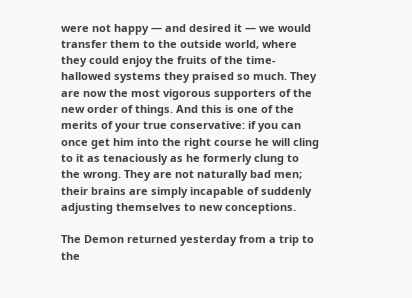were not happy — and desired it — we would transfer them to the outside world, where they could enjoy the fruits of the time-hallowed systems they praised so much. They are now the most vigorous supporters of the new order of things. And this is one of the merits of your true conservative: if you can once get him into the right course he will cling to it as tenaciously as he formerly clung to the wrong. They are not naturally bad men; their brains are simply incapable of suddenly adjusting themselves to new conceptions.

The Demon returned yesterday from a trip to the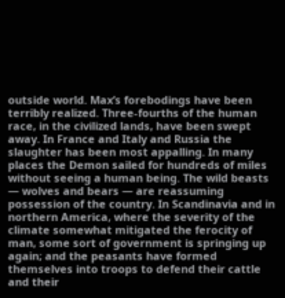outside world. Max’s forebodings have been terribly realized. Three-fourths of the human race, in the civilized lands, have been swept away. In France and Italy and Russia the slaughter has been most appalling. In many places the Demon sailed for hundreds of miles without seeing a human being. The wild beasts — wolves and bears — are reassuming possession of the country. In Scandinavia and in northern America, where the severity of the climate somewhat mitigated the ferocity of man, some sort of government is springing up again; and the peasants have formed themselves into troops to defend their cattle and their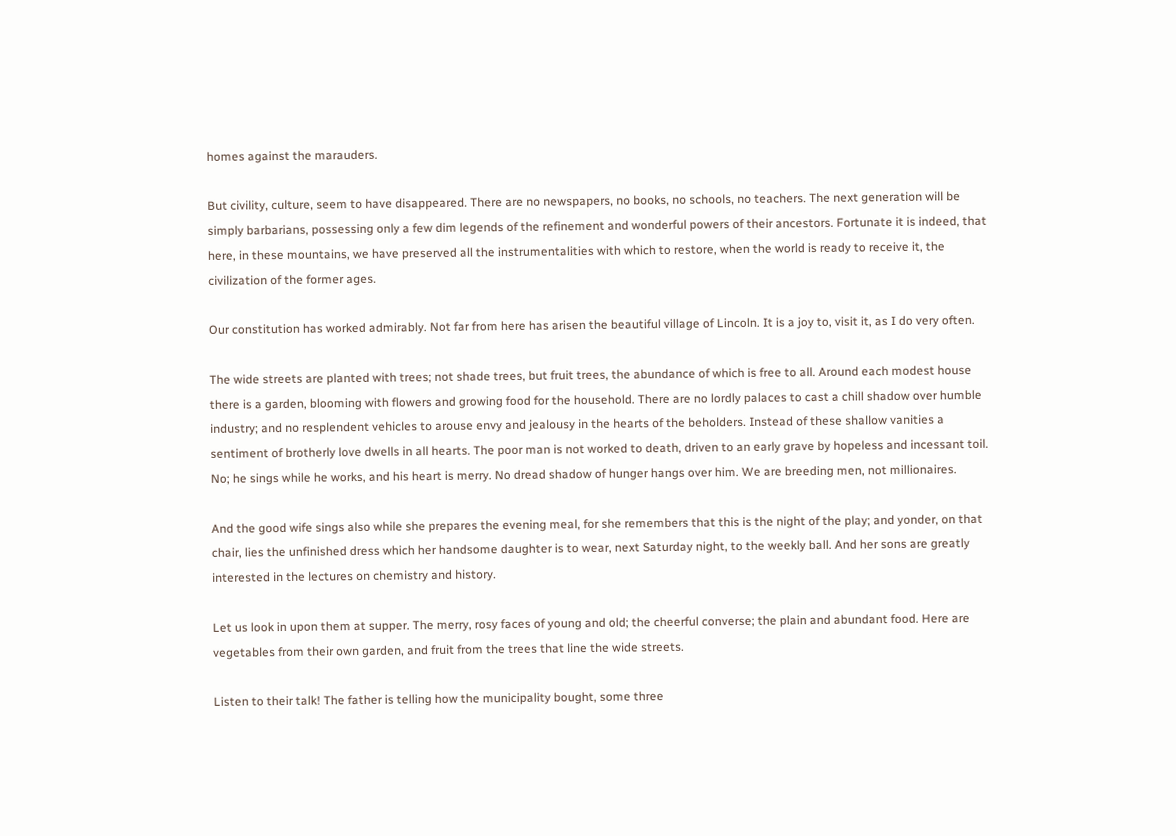homes against the marauders.

But civility, culture, seem to have disappeared. There are no newspapers, no books, no schools, no teachers. The next generation will be simply barbarians, possessing only a few dim legends of the refinement and wonderful powers of their ancestors. Fortunate it is indeed, that here, in these mountains, we have preserved all the instrumentalities with which to restore, when the world is ready to receive it, the civilization of the former ages.

Our constitution has worked admirably. Not far from here has arisen the beautiful village of Lincoln. It is a joy to, visit it, as I do very often.

The wide streets are planted with trees; not shade trees, but fruit trees, the abundance of which is free to all. Around each modest house there is a garden, blooming with flowers and growing food for the household. There are no lordly palaces to cast a chill shadow over humble industry; and no resplendent vehicles to arouse envy and jealousy in the hearts of the beholders. Instead of these shallow vanities a sentiment of brotherly love dwells in all hearts. The poor man is not worked to death, driven to an early grave by hopeless and incessant toil. No; he sings while he works, and his heart is merry. No dread shadow of hunger hangs over him. We are breeding men, not millionaires.

And the good wife sings also while she prepares the evening meal, for she remembers that this is the night of the play; and yonder, on that chair, lies the unfinished dress which her handsome daughter is to wear, next Saturday night, to the weekly ball. And her sons are greatly interested in the lectures on chemistry and history.

Let us look in upon them at supper. The merry, rosy faces of young and old; the cheerful converse; the plain and abundant food. Here are vegetables from their own garden, and fruit from the trees that line the wide streets.

Listen to their talk! The father is telling how the municipality bought, some three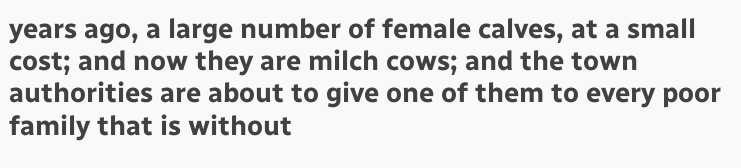years ago, a large number of female calves, at a small cost; and now they are milch cows; and the town authorities are about to give one of them to every poor family that is without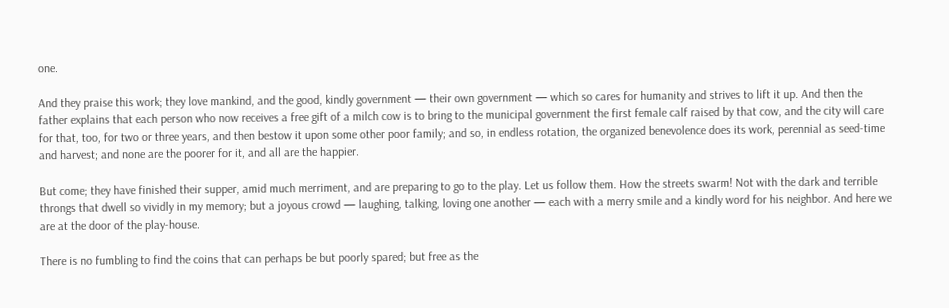one.

And they praise this work; they love mankind, and the good, kindly government — their own government — which so cares for humanity and strives to lift it up. And then the father explains that each person who now receives a free gift of a milch cow is to bring to the municipal government the first female calf raised by that cow, and the city will care for that, too, for two or three years, and then bestow it upon some other poor family; and so, in endless rotation, the organized benevolence does its work, perennial as seed-time and harvest; and none are the poorer for it, and all are the happier.

But come; they have finished their supper, amid much merriment, and are preparing to go to the play. Let us follow them. How the streets swarm! Not with the dark and terrible throngs that dwell so vividly in my memory; but a joyous crowd — laughing, talking, loving one another — each with a merry smile and a kindly word for his neighbor. And here we are at the door of the play-house.

There is no fumbling to find the coins that can perhaps be but poorly spared; but free as the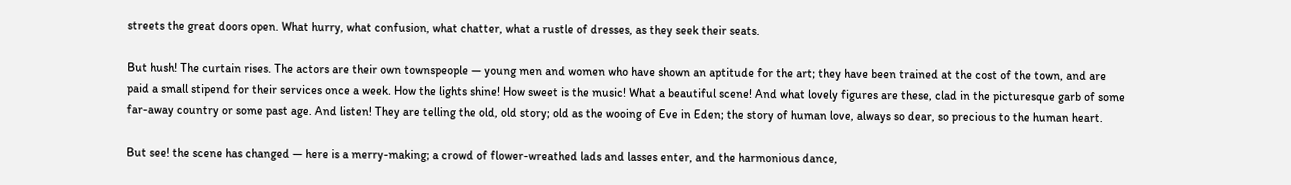streets the great doors open. What hurry, what confusion, what chatter, what a rustle of dresses, as they seek their seats.

But hush! The curtain rises. The actors are their own townspeople — young men and women who have shown an aptitude for the art; they have been trained at the cost of the town, and are paid a small stipend for their services once a week. How the lights shine! How sweet is the music! What a beautiful scene! And what lovely figures are these, clad in the picturesque garb of some far-away country or some past age. And listen! They are telling the old, old story; old as the wooing of Eve in Eden; the story of human love, always so dear, so precious to the human heart.

But see! the scene has changed — here is a merry-making; a crowd of flower-wreathed lads and lasses enter, and the harmonious dance,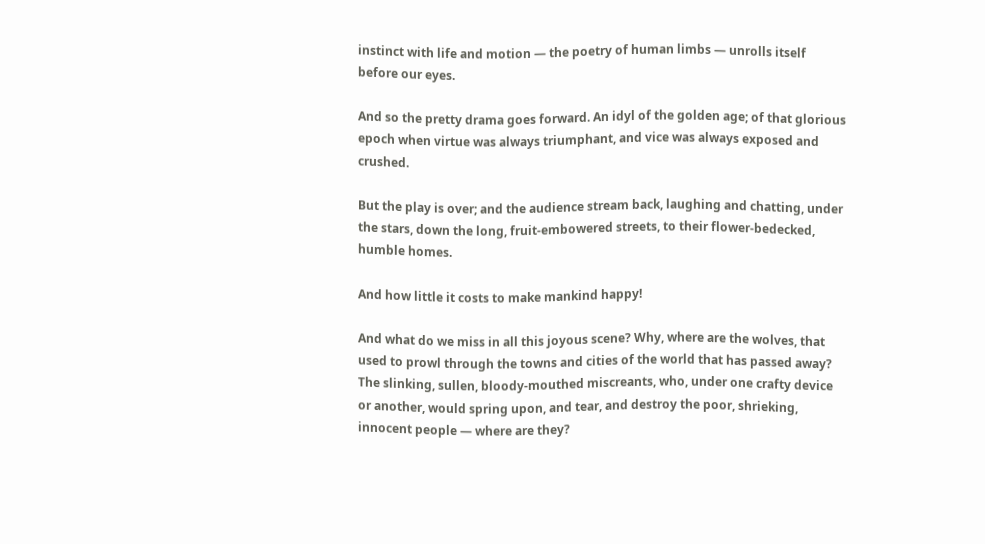instinct with life and motion — the poetry of human limbs — unrolls itself before our eyes.

And so the pretty drama goes forward. An idyl of the golden age; of that glorious epoch when virtue was always triumphant, and vice was always exposed and crushed.

But the play is over; and the audience stream back, laughing and chatting, under the stars, down the long, fruit-embowered streets, to their flower-bedecked, humble homes.

And how little it costs to make mankind happy!

And what do we miss in all this joyous scene? Why, where are the wolves, that used to prowl through the towns and cities of the world that has passed away? The slinking, sullen, bloody-mouthed miscreants, who, under one crafty device or another, would spring upon, and tear, and destroy the poor, shrieking, innocent people — where are they?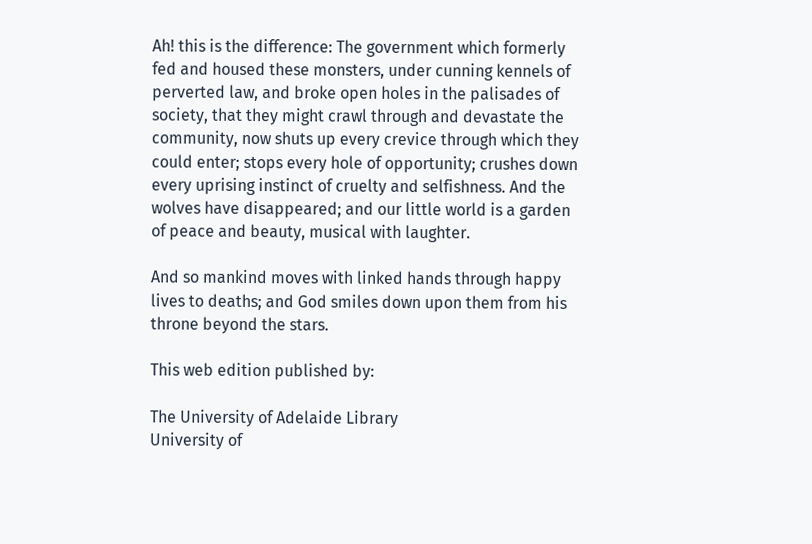Ah! this is the difference: The government which formerly fed and housed these monsters, under cunning kennels of perverted law, and broke open holes in the palisades of society, that they might crawl through and devastate the community, now shuts up every crevice through which they could enter; stops every hole of opportunity; crushes down every uprising instinct of cruelty and selfishness. And the wolves have disappeared; and our little world is a garden of peace and beauty, musical with laughter.

And so mankind moves with linked hands through happy lives to deaths; and God smiles down upon them from his throne beyond the stars.

This web edition published by:

The University of Adelaide Library
University of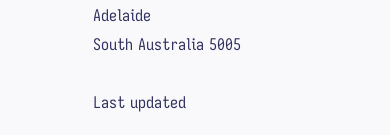Adelaide
South Australia 5005

Last updated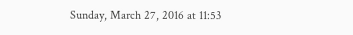Sunday, March 27, 2016 at 11:53